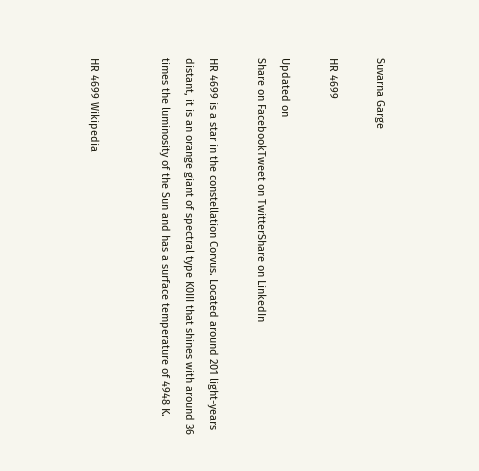Suvarna Garge

HR 4699

Updated on
Share on FacebookTweet on TwitterShare on LinkedIn

HR 4699 is a star in the constellation Corvus. Located around 201 light-years distant, it is an orange giant of spectral type K0III that shines with around 36 times the luminosity of the Sun and has a surface temperature of 4948 K.


HR 4699 Wikipedia